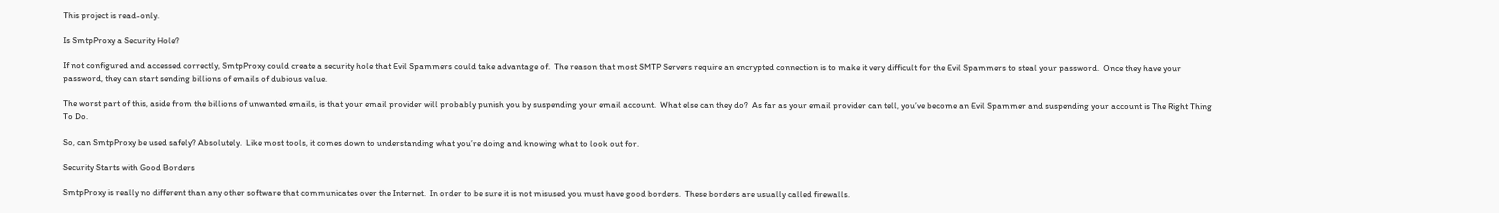This project is read-only.

Is SmtpProxy a Security Hole?

If not configured and accessed correctly, SmtpProxy could create a security hole that Evil Spammers could take advantage of.  The reason that most SMTP Servers require an encrypted connection is to make it very difficult for the Evil Spammers to steal your password.  Once they have your password, they can start sending billions of emails of dubious value.

The worst part of this, aside from the billions of unwanted emails, is that your email provider will probably punish you by suspending your email account.  What else can they do?  As far as your email provider can tell, you’ve become an Evil Spammer and suspending your account is The Right Thing To Do.

So, can SmtpProxy be used safely? Absolutely.  Like most tools, it comes down to understanding what you’re doing and knowing what to look out for.

Security Starts with Good Borders

SmtpProxy is really no different than any other software that communicates over the Internet.  In order to be sure it is not misused you must have good borders.  These borders are usually called firewalls.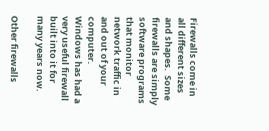Firewalls come in all different sizes and shapes.  Some firewalls are simply software programs that monitor network traffic in and out of your computer.  Windows has had a very useful firewall built into it for many years now.

Other firewalls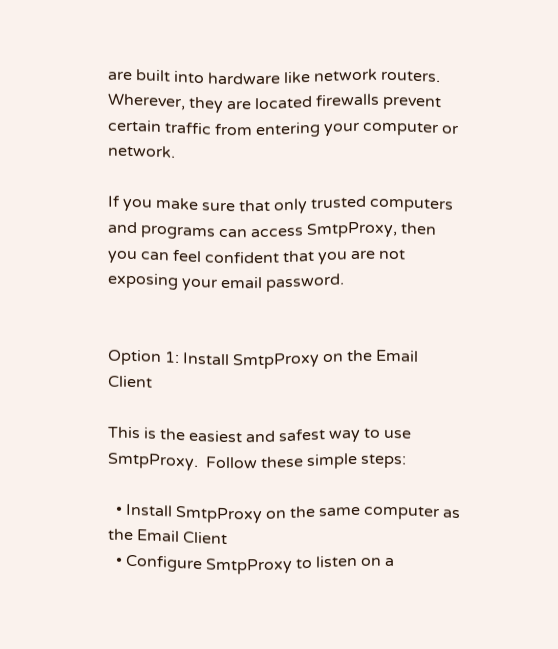are built into hardware like network routers.  Wherever, they are located firewalls prevent certain traffic from entering your computer or network.

If you make sure that only trusted computers and programs can access SmtpProxy, then you can feel confident that you are not exposing your email password.


Option 1: Install SmtpProxy on the Email Client

This is the easiest and safest way to use SmtpProxy.  Follow these simple steps:

  • Install SmtpProxy on the same computer as the Email Client
  • Configure SmtpProxy to listen on a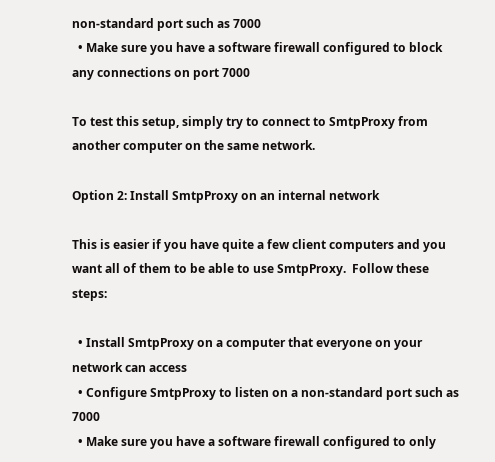non-standard port such as 7000
  • Make sure you have a software firewall configured to block any connections on port 7000

To test this setup, simply try to connect to SmtpProxy from another computer on the same network.

Option 2: Install SmtpProxy on an internal network

This is easier if you have quite a few client computers and you want all of them to be able to use SmtpProxy.  Follow these steps:

  • Install SmtpProxy on a computer that everyone on your network can access
  • Configure SmtpProxy to listen on a non-standard port such as 7000
  • Make sure you have a software firewall configured to only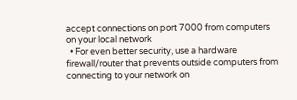accept connections on port 7000 from computers on your local network
  • For even better security, use a hardware firewall/router that prevents outside computers from connecting to your network on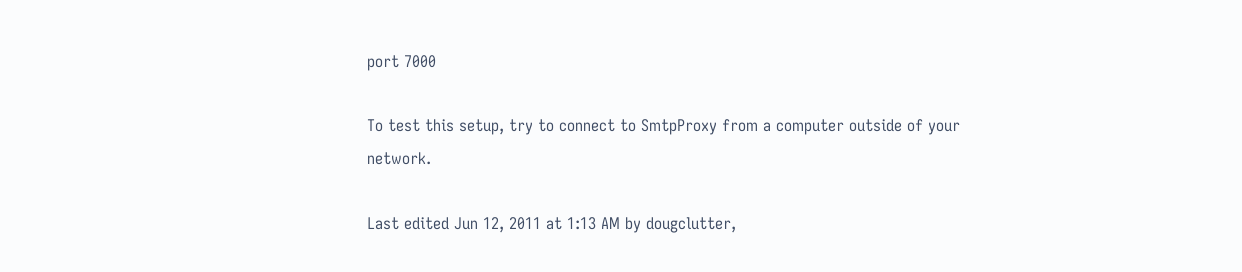port 7000

To test this setup, try to connect to SmtpProxy from a computer outside of your network.

Last edited Jun 12, 2011 at 1:13 AM by dougclutter,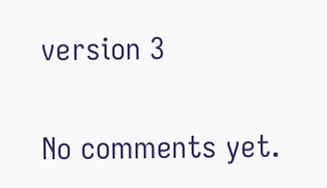version 3


No comments yet.